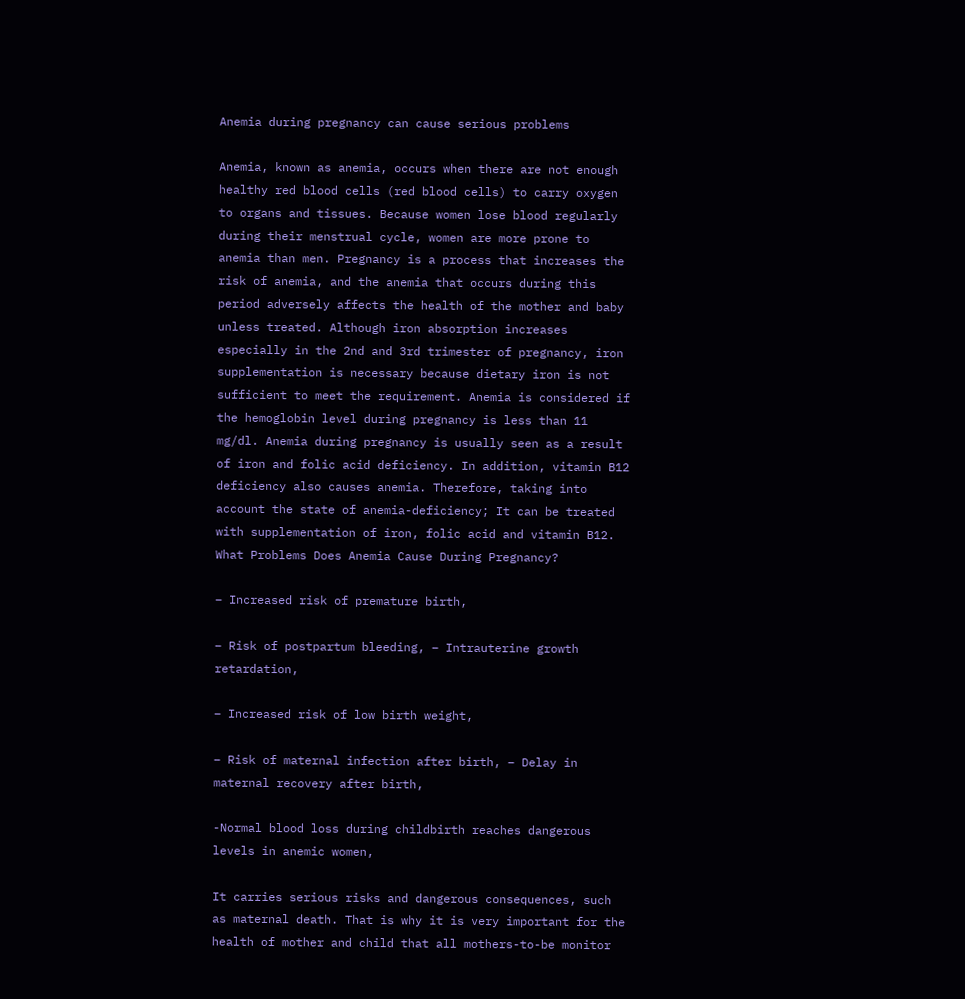Anemia during pregnancy can cause serious problems

Anemia, known as anemia, occurs when there are not enough healthy red blood cells (red blood cells) to carry oxygen to organs and tissues. Because women lose blood regularly during their menstrual cycle, women are more prone to anemia than men. Pregnancy is a process that increases the risk of anemia, and the anemia that occurs during this period adversely affects the health of the mother and baby unless treated. Although iron absorption increases especially in the 2nd and 3rd trimester of pregnancy, iron supplementation is necessary because dietary iron is not sufficient to meet the requirement. Anemia is considered if the hemoglobin level during pregnancy is less than 11 mg/dl. Anemia during pregnancy is usually seen as a result of iron and folic acid deficiency. In addition, vitamin B12 deficiency also causes anemia. Therefore, taking into account the state of anemia-deficiency; It can be treated with supplementation of iron, folic acid and vitamin B12. What Problems Does Anemia Cause During Pregnancy?

– Increased risk of premature birth,

– Risk of postpartum bleeding, – Intrauterine growth retardation,

– Increased risk of low birth weight,

– Risk of maternal infection after birth, – Delay in maternal recovery after birth,

-Normal blood loss during childbirth reaches dangerous levels in anemic women,

It carries serious risks and dangerous consequences, such as maternal death. That is why it is very important for the health of mother and child that all mothers-to-be monitor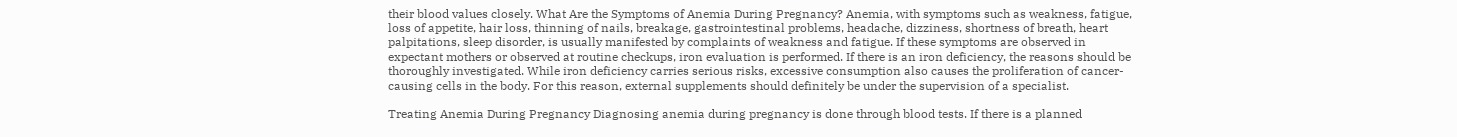their blood values closely. What Are the Symptoms of Anemia During Pregnancy? Anemia, with symptoms such as weakness, fatigue, loss of appetite, hair loss, thinning of nails, breakage, gastrointestinal problems, headache, dizziness, shortness of breath, heart palpitations, sleep disorder, is usually manifested by complaints of weakness and fatigue. If these symptoms are observed in expectant mothers or observed at routine checkups, iron evaluation is performed. If there is an iron deficiency, the reasons should be thoroughly investigated. While iron deficiency carries serious risks, excessive consumption also causes the proliferation of cancer-causing cells in the body. For this reason, external supplements should definitely be under the supervision of a specialist.

Treating Anemia During Pregnancy Diagnosing anemia during pregnancy is done through blood tests. If there is a planned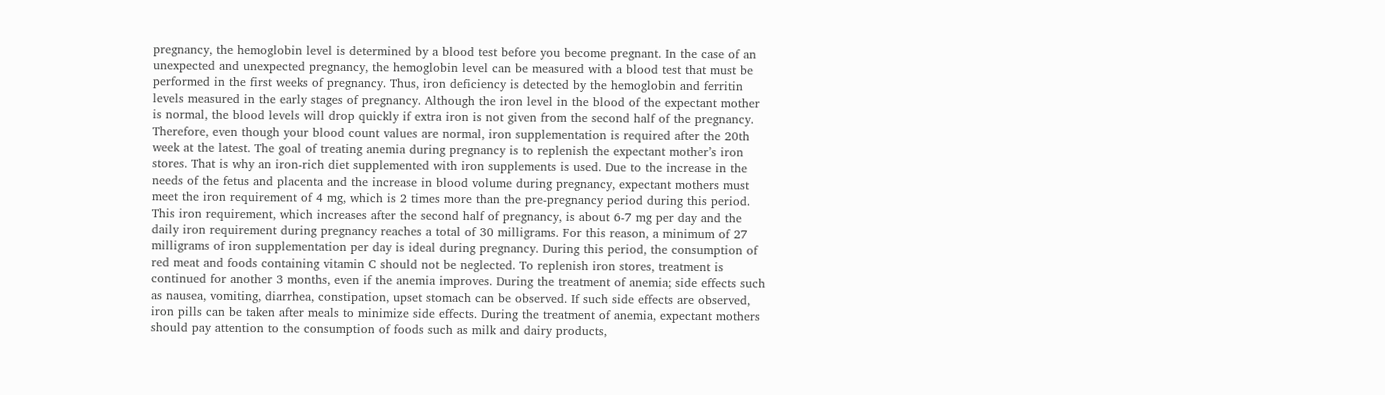pregnancy, the hemoglobin level is determined by a blood test before you become pregnant. In the case of an unexpected and unexpected pregnancy, the hemoglobin level can be measured with a blood test that must be performed in the first weeks of pregnancy. Thus, iron deficiency is detected by the hemoglobin and ferritin levels measured in the early stages of pregnancy. Although the iron level in the blood of the expectant mother is normal, the blood levels will drop quickly if extra iron is not given from the second half of the pregnancy. Therefore, even though your blood count values are normal, iron supplementation is required after the 20th week at the latest. The goal of treating anemia during pregnancy is to replenish the expectant mother’s iron stores. That is why an iron-rich diet supplemented with iron supplements is used. Due to the increase in the needs of the fetus and placenta and the increase in blood volume during pregnancy, expectant mothers must meet the iron requirement of 4 mg, which is 2 times more than the pre-pregnancy period during this period. This iron requirement, which increases after the second half of pregnancy, is about 6-7 mg per day and the daily iron requirement during pregnancy reaches a total of 30 milligrams. For this reason, a minimum of 27 milligrams of iron supplementation per day is ideal during pregnancy. During this period, the consumption of red meat and foods containing vitamin C should not be neglected. To replenish iron stores, treatment is continued for another 3 months, even if the anemia improves. During the treatment of anemia; side effects such as nausea, vomiting, diarrhea, constipation, upset stomach can be observed. If such side effects are observed, iron pills can be taken after meals to minimize side effects. During the treatment of anemia, expectant mothers should pay attention to the consumption of foods such as milk and dairy products,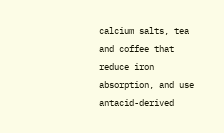calcium salts, tea and coffee that reduce iron absorption, and use antacid-derived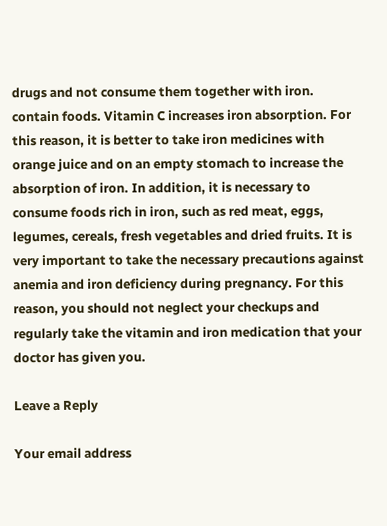drugs and not consume them together with iron. contain foods. Vitamin C increases iron absorption. For this reason, it is better to take iron medicines with orange juice and on an empty stomach to increase the absorption of iron. In addition, it is necessary to consume foods rich in iron, such as red meat, eggs, legumes, cereals, fresh vegetables and dried fruits. It is very important to take the necessary precautions against anemia and iron deficiency during pregnancy. For this reason, you should not neglect your checkups and regularly take the vitamin and iron medication that your doctor has given you.

Leave a Reply

Your email address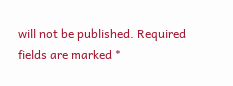will not be published. Required fields are marked *